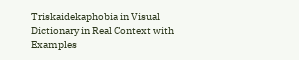Triskaidekaphobia in Visual Dictionary in Real Context with Examples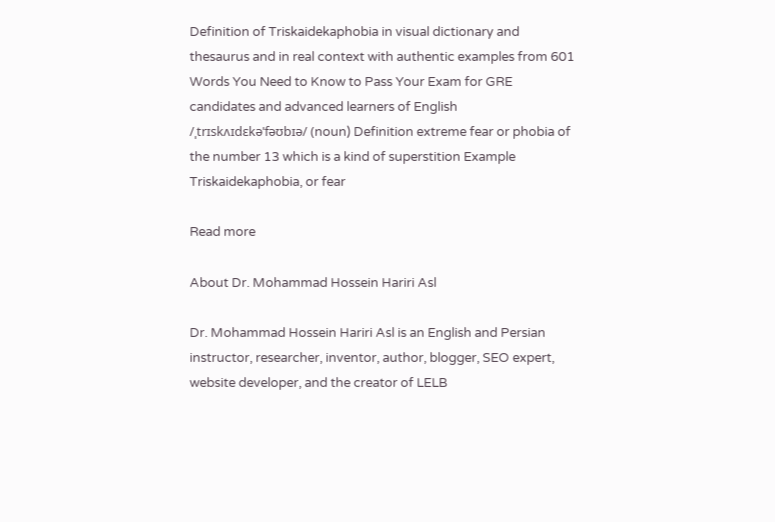Definition of Triskaidekaphobia in visual dictionary and thesaurus and in real context with authentic examples from 601 Words You Need to Know to Pass Your Exam for GRE candidates and advanced learners of English /ˌtrɪskʌɪdɛkəˈfəʊbɪə/ (noun) Definition extreme fear or phobia of the number 13 which is a kind of superstition Example Triskaidekaphobia, or fear

Read more

About Dr. Mohammad Hossein Hariri Asl

Dr. Mohammad Hossein Hariri Asl is an English and Persian instructor, researcher, inventor, author, blogger, SEO expert, website developer, and the creator of LELB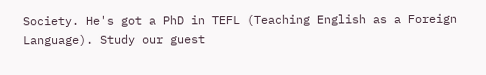Society. He's got a PhD in TEFL (Teaching English as a Foreign Language). Study our guest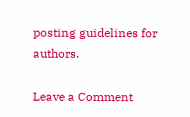posting guidelines for authors.

Leave a Comment